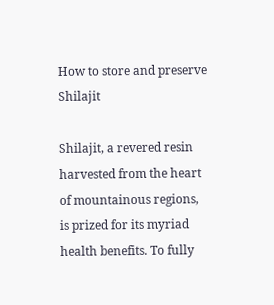How to store and preserve Shilajit

Shilajit, a revered resin harvested from the heart of mountainous regions, is prized for its myriad health benefits. To fully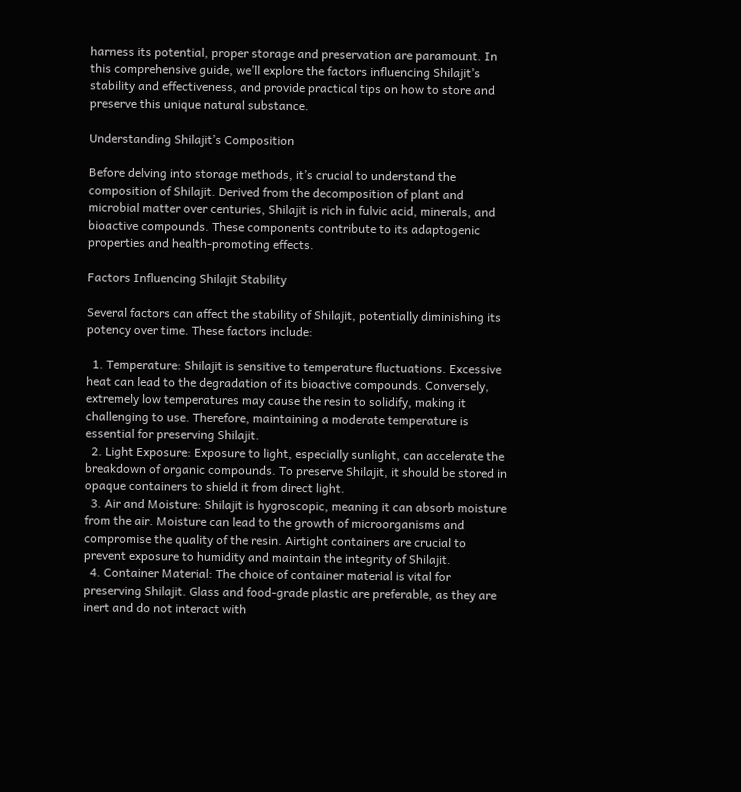harness its potential, proper storage and preservation are paramount. In this comprehensive guide, we’ll explore the factors influencing Shilajit’s stability and effectiveness, and provide practical tips on how to store and preserve this unique natural substance.

Understanding Shilajit’s Composition

Before delving into storage methods, it’s crucial to understand the composition of Shilajit. Derived from the decomposition of plant and microbial matter over centuries, Shilajit is rich in fulvic acid, minerals, and bioactive compounds. These components contribute to its adaptogenic properties and health-promoting effects.

Factors Influencing Shilajit Stability

Several factors can affect the stability of Shilajit, potentially diminishing its potency over time. These factors include:

  1. Temperature: Shilajit is sensitive to temperature fluctuations. Excessive heat can lead to the degradation of its bioactive compounds. Conversely, extremely low temperatures may cause the resin to solidify, making it challenging to use. Therefore, maintaining a moderate temperature is essential for preserving Shilajit.
  2. Light Exposure: Exposure to light, especially sunlight, can accelerate the breakdown of organic compounds. To preserve Shilajit, it should be stored in opaque containers to shield it from direct light.
  3. Air and Moisture: Shilajit is hygroscopic, meaning it can absorb moisture from the air. Moisture can lead to the growth of microorganisms and compromise the quality of the resin. Airtight containers are crucial to prevent exposure to humidity and maintain the integrity of Shilajit.
  4. Container Material: The choice of container material is vital for preserving Shilajit. Glass and food-grade plastic are preferable, as they are inert and do not interact with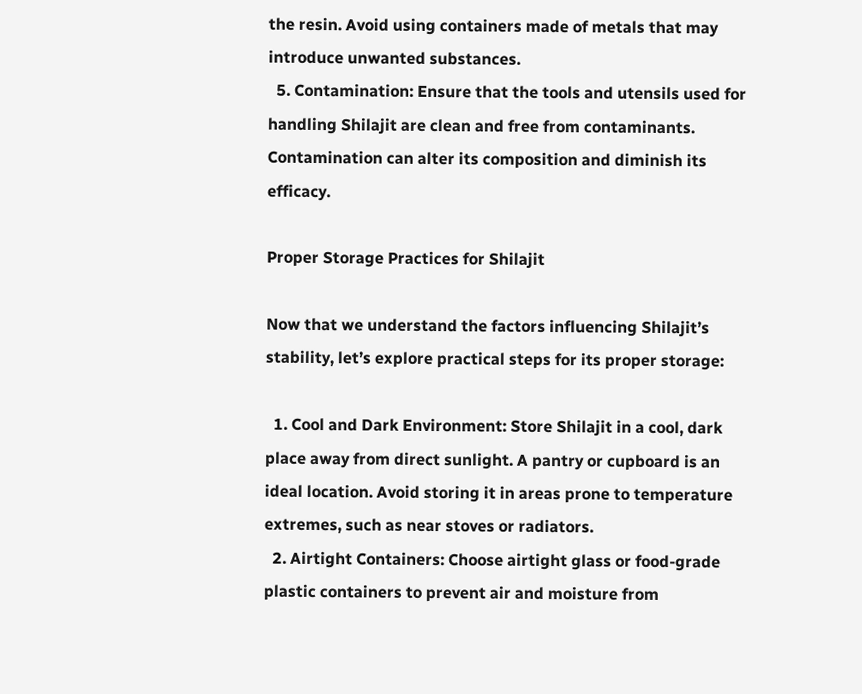the resin. Avoid using containers made of metals that may introduce unwanted substances.
  5. Contamination: Ensure that the tools and utensils used for handling Shilajit are clean and free from contaminants. Contamination can alter its composition and diminish its efficacy.

Proper Storage Practices for Shilajit

Now that we understand the factors influencing Shilajit’s stability, let’s explore practical steps for its proper storage:

  1. Cool and Dark Environment: Store Shilajit in a cool, dark place away from direct sunlight. A pantry or cupboard is an ideal location. Avoid storing it in areas prone to temperature extremes, such as near stoves or radiators.
  2. Airtight Containers: Choose airtight glass or food-grade plastic containers to prevent air and moisture from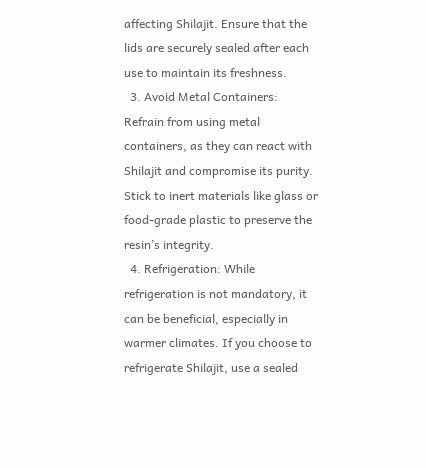affecting Shilajit. Ensure that the lids are securely sealed after each use to maintain its freshness.
  3. Avoid Metal Containers: Refrain from using metal containers, as they can react with Shilajit and compromise its purity. Stick to inert materials like glass or food-grade plastic to preserve the resin’s integrity.
  4. Refrigeration: While refrigeration is not mandatory, it can be beneficial, especially in warmer climates. If you choose to refrigerate Shilajit, use a sealed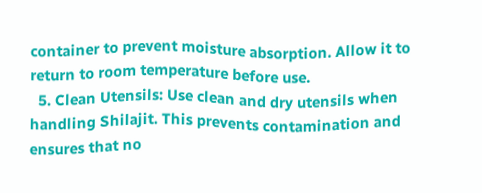container to prevent moisture absorption. Allow it to return to room temperature before use.
  5. Clean Utensils: Use clean and dry utensils when handling Shilajit. This prevents contamination and ensures that no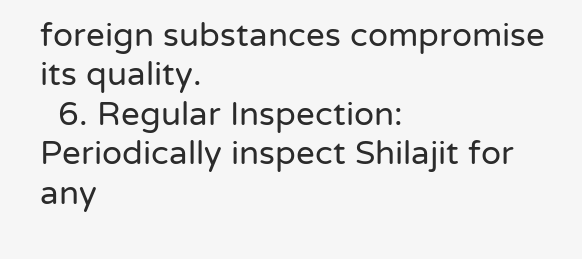foreign substances compromise its quality.
  6. Regular Inspection: Periodically inspect Shilajit for any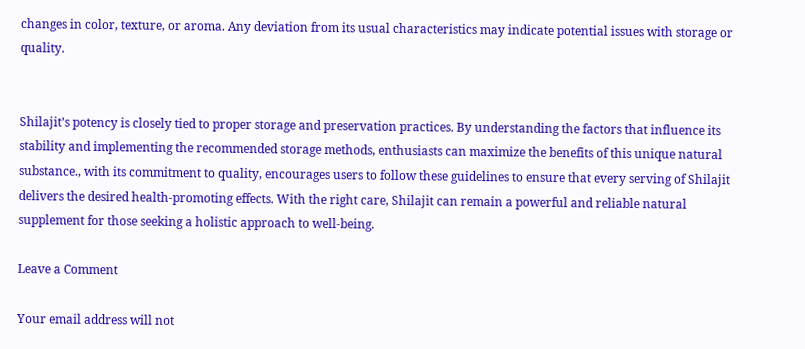changes in color, texture, or aroma. Any deviation from its usual characteristics may indicate potential issues with storage or quality.


Shilajit’s potency is closely tied to proper storage and preservation practices. By understanding the factors that influence its stability and implementing the recommended storage methods, enthusiasts can maximize the benefits of this unique natural substance., with its commitment to quality, encourages users to follow these guidelines to ensure that every serving of Shilajit delivers the desired health-promoting effects. With the right care, Shilajit can remain a powerful and reliable natural supplement for those seeking a holistic approach to well-being.

Leave a Comment

Your email address will not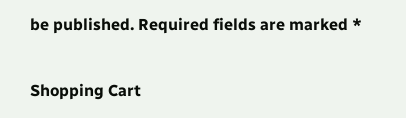be published. Required fields are marked *

Shopping Cart